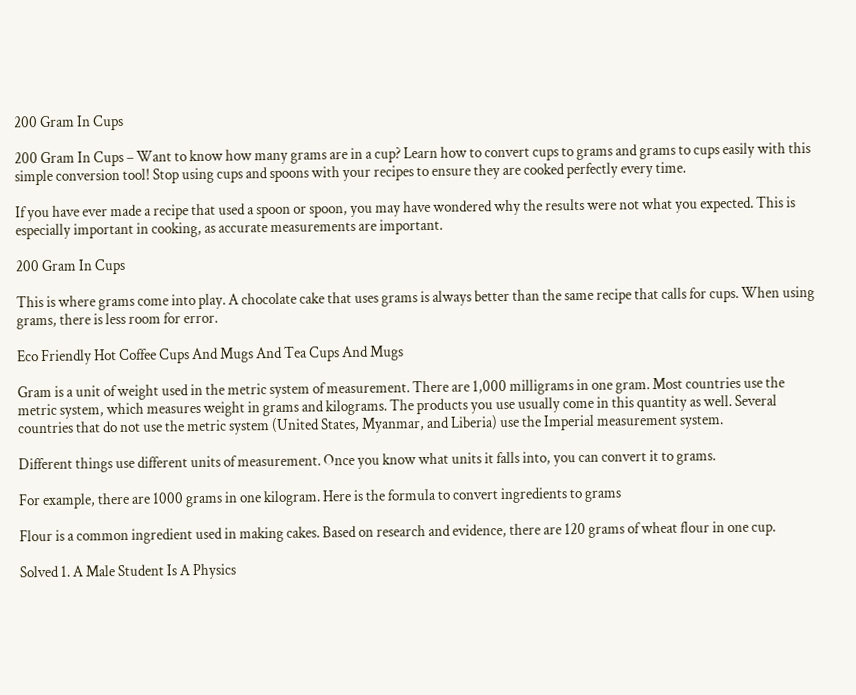200 Gram In Cups

200 Gram In Cups – Want to know how many grams are in a cup? Learn how to convert cups to grams and grams to cups easily with this simple conversion tool! Stop using cups and spoons with your recipes to ensure they are cooked perfectly every time.

If you have ever made a recipe that used a spoon or spoon, you may have wondered why the results were not what you expected. This is especially important in cooking, as accurate measurements are important.

200 Gram In Cups

This is where grams come into play. A chocolate cake that uses grams is always better than the same recipe that calls for cups. When using grams, there is less room for error.

Eco Friendly Hot Coffee Cups And Mugs And Tea Cups And Mugs

Gram is a unit of weight used in the metric system of measurement. There are 1,000 milligrams in one gram. Most countries use the metric system, which measures weight in grams and kilograms. The products you use usually come in this quantity as well. Several countries that do not use the metric system (United States, Myanmar, and Liberia) use the Imperial measurement system.

Different things use different units of measurement. Once you know what units it falls into, you can convert it to grams.

For example, there are 1000 grams in one kilogram. Here is the formula to convert ingredients to grams

Flour is a common ingredient used in making cakes. Based on research and evidence, there are 120 grams of wheat flour in one cup.

Solved 1. A Male Student Is A Physics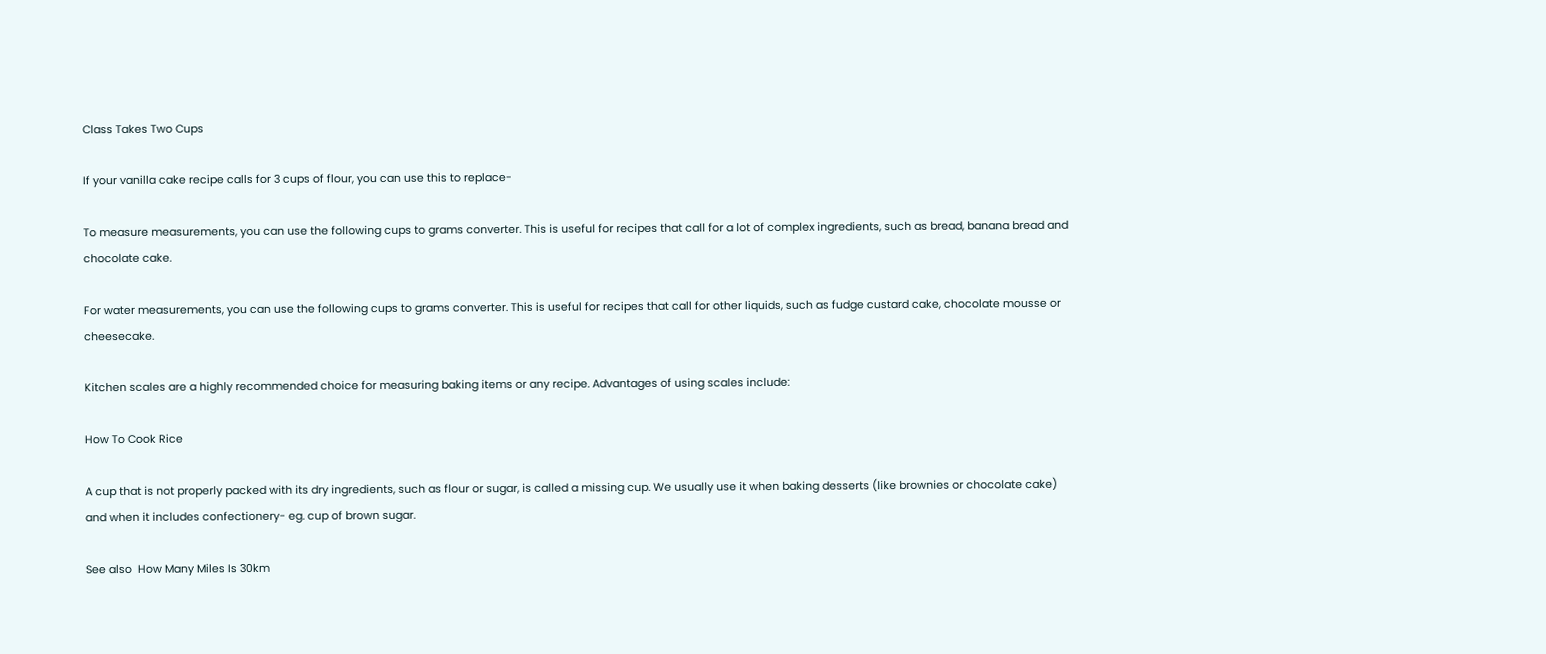Class Takes Two Cups

If your vanilla cake recipe calls for 3 cups of flour, you can use this to replace-

To measure measurements, you can use the following cups to grams converter. This is useful for recipes that call for a lot of complex ingredients, such as bread, banana bread and chocolate cake.

For water measurements, you can use the following cups to grams converter. This is useful for recipes that call for other liquids, such as fudge custard cake, chocolate mousse or cheesecake.

Kitchen scales are a highly recommended choice for measuring baking items or any recipe. Advantages of using scales include:

How To Cook Rice

A cup that is not properly packed with its dry ingredients, such as flour or sugar, is called a missing cup. We usually use it when baking desserts (like brownies or chocolate cake) and when it includes confectionery- eg. cup of brown sugar.

See also  How Many Miles Is 30km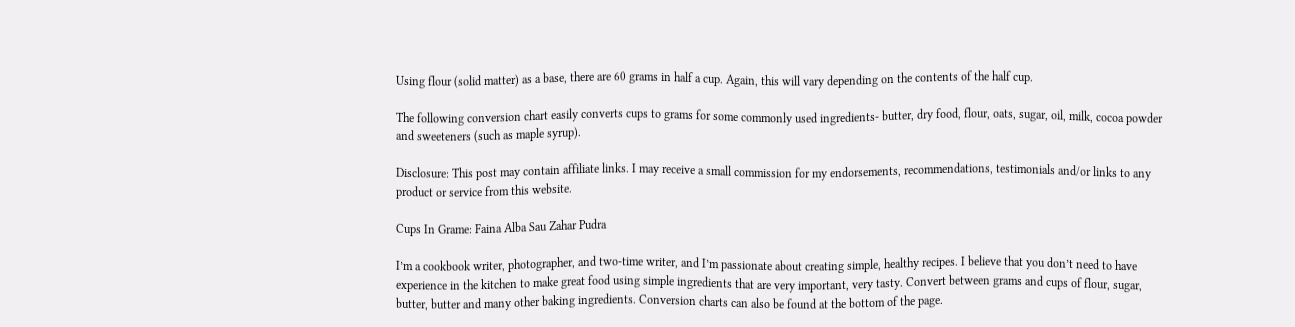Using flour (solid matter) as a base, there are 60 grams in half a cup. Again, this will vary depending on the contents of the half cup.

The following conversion chart easily converts cups to grams for some commonly used ingredients- butter, dry food, flour, oats, sugar, oil, milk, cocoa powder and sweeteners (such as maple syrup).

Disclosure: This post may contain affiliate links. I may receive a small commission for my endorsements, recommendations, testimonials and/or links to any product or service from this website.

Cups In Grame: Faina Alba Sau Zahar Pudra

I’m a cookbook writer, photographer, and two-time writer, and I’m passionate about creating simple, healthy recipes. I believe that you don’t need to have experience in the kitchen to make great food using simple ingredients that are very important, very tasty. Convert between grams and cups of flour, sugar, butter, butter and many other baking ingredients. Conversion charts can also be found at the bottom of the page.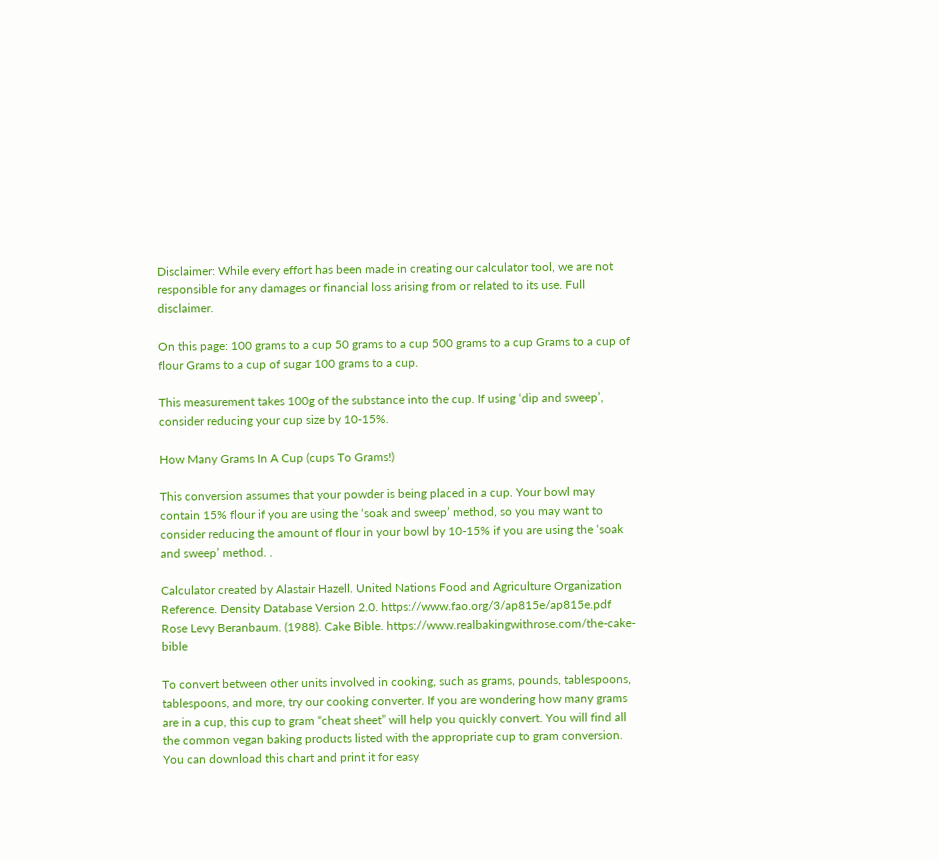Disclaimer: While every effort has been made in creating our calculator tool, we are not responsible for any damages or financial loss arising from or related to its use. Full disclaimer.

On this page: 100 grams to a cup 50 grams to a cup 500 grams to a cup Grams to a cup of flour Grams to a cup of sugar 100 grams to a cup.

This measurement takes 100g of the substance into the cup. If using ‘dip and sweep’, consider reducing your cup size by 10-15%.

How Many Grams In A Cup (cups To Grams!)

This conversion assumes that your powder is being placed in a cup. Your bowl may contain 15% flour if you are using the ‘soak and sweep’ method, so you may want to consider reducing the amount of flour in your bowl by 10-15% if you are using the ‘soak and sweep’ method. .

Calculator created by Alastair Hazell. United Nations Food and Agriculture Organization Reference. Density Database Version 2.0. https://www.fao.org/3/ap815e/ap815e.pdf Rose Levy Beranbaum. (1988). Cake Bible. https://www.realbakingwithrose.com/the-cake-bible

To convert between other units involved in cooking, such as grams, pounds, tablespoons, tablespoons, and more, try our cooking converter. If you are wondering how many grams are in a cup, this cup to gram “cheat sheet” will help you quickly convert. You will find all the common vegan baking products listed with the appropriate cup to gram conversion. You can download this chart and print it for easy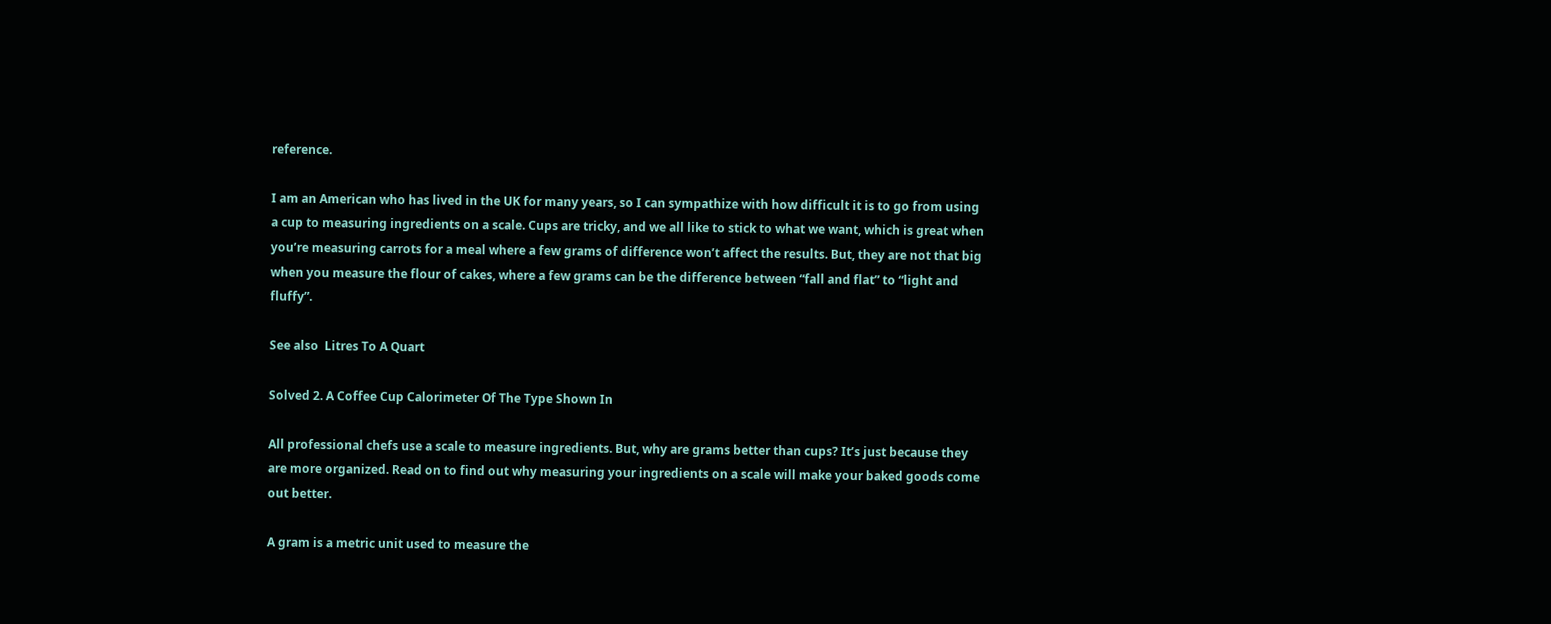reference.

I am an American who has lived in the UK for many years, so I can sympathize with how difficult it is to go from using a cup to measuring ingredients on a scale. Cups are tricky, and we all like to stick to what we want, which is great when you’re measuring carrots for a meal where a few grams of difference won’t affect the results. But, they are not that big when you measure the flour of cakes, where a few grams can be the difference between “fall and flat” to “light and fluffy”.

See also  Litres To A Quart

Solved 2. A Coffee Cup Calorimeter Of The Type Shown In

All professional chefs use a scale to measure ingredients. But, why are grams better than cups? It’s just because they are more organized. Read on to find out why measuring your ingredients on a scale will make your baked goods come out better.

A gram is a metric unit used to measure the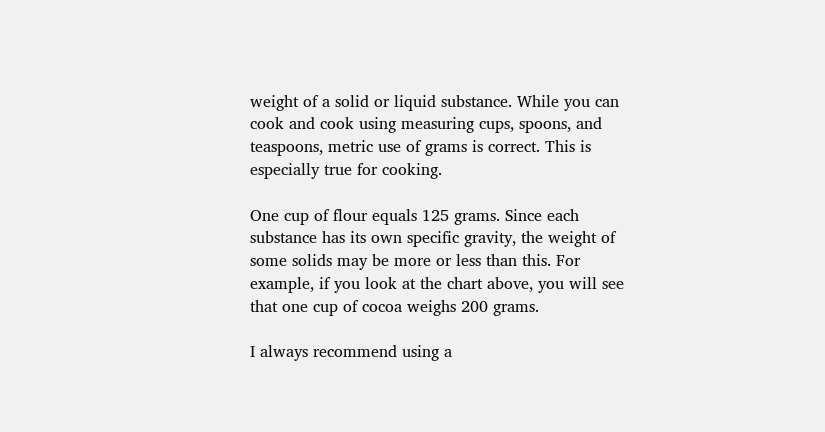weight of a solid or liquid substance. While you can cook and cook using measuring cups, spoons, and teaspoons, metric use of grams is correct. This is especially true for cooking.

One cup of flour equals 125 grams. Since each substance has its own specific gravity, the weight of some solids may be more or less than this. For example, if you look at the chart above, you will see that one cup of cocoa weighs 200 grams.

I always recommend using a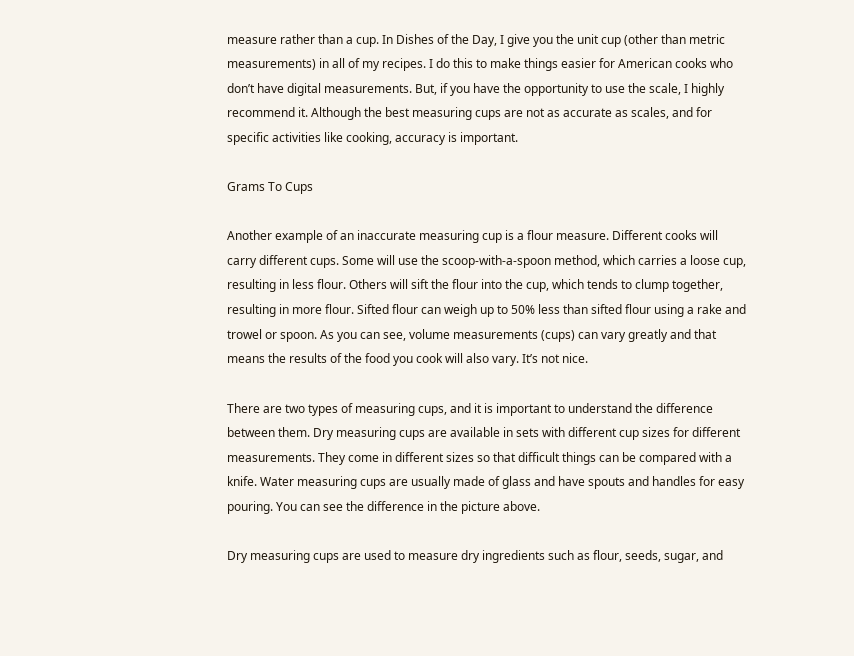measure rather than a cup. In Dishes of the Day, I give you the unit cup (other than metric measurements) in all of my recipes. I do this to make things easier for American cooks who don’t have digital measurements. But, if you have the opportunity to use the scale, I highly recommend it. Although the best measuring cups are not as accurate as scales, and for specific activities like cooking, accuracy is important.

Grams To Cups

Another example of an inaccurate measuring cup is a flour measure. Different cooks will carry different cups. Some will use the scoop-with-a-spoon method, which carries a loose cup, resulting in less flour. Others will sift the flour into the cup, which tends to clump together, resulting in more flour. Sifted flour can weigh up to 50% less than sifted flour using a rake and trowel or spoon. As you can see, volume measurements (cups) can vary greatly and that means the results of the food you cook will also vary. It’s not nice.

There are two types of measuring cups, and it is important to understand the difference between them. Dry measuring cups are available in sets with different cup sizes for different measurements. They come in different sizes so that difficult things can be compared with a knife. Water measuring cups are usually made of glass and have spouts and handles for easy pouring. You can see the difference in the picture above.

Dry measuring cups are used to measure dry ingredients such as flour, seeds, sugar, and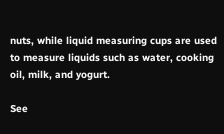nuts, while liquid measuring cups are used to measure liquids such as water, cooking oil, milk, and yogurt.

See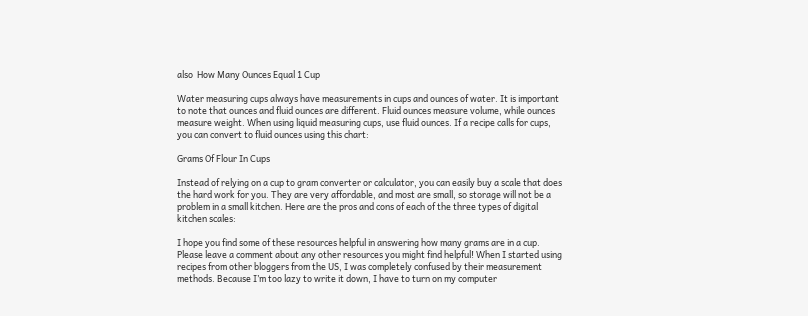also  How Many Ounces Equal 1 Cup

Water measuring cups always have measurements in cups and ounces of water. It is important to note that ounces and fluid ounces are different. Fluid ounces measure volume, while ounces measure weight. When using liquid measuring cups, use fluid ounces. If a recipe calls for cups, you can convert to fluid ounces using this chart:

Grams Of Flour In Cups

Instead of relying on a cup to gram converter or calculator, you can easily buy a scale that does the hard work for you. They are very affordable, and most are small, so storage will not be a problem in a small kitchen. Here are the pros and cons of each of the three types of digital kitchen scales:

I hope you find some of these resources helpful in answering how many grams are in a cup. Please leave a comment about any other resources you might find helpful! When I started using recipes from other bloggers from the US, I was completely confused by their measurement methods. Because I’m too lazy to write it down, I have to turn on my computer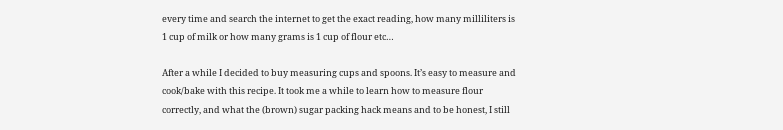every time and search the internet to get the exact reading, how many milliliters is 1 cup of milk or how many grams is 1 cup of flour etc…

After a while I decided to buy measuring cups and spoons. It’s easy to measure and cook/bake with this recipe. It took me a while to learn how to measure flour correctly, and what the (brown) sugar packing hack means and to be honest, I still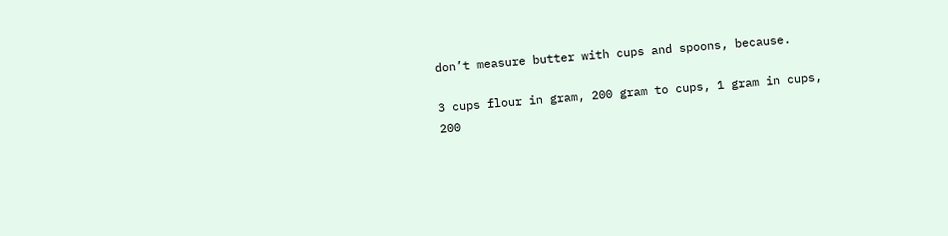don’t measure butter with cups and spoons, because.

3 cups flour in gram, 200 gram to cups, 1 gram in cups, 200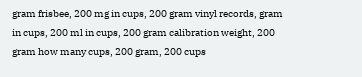gram frisbee, 200 mg in cups, 200 gram vinyl records, gram in cups, 200 ml in cups, 200 gram calibration weight, 200 gram how many cups, 200 gram, 200 cups